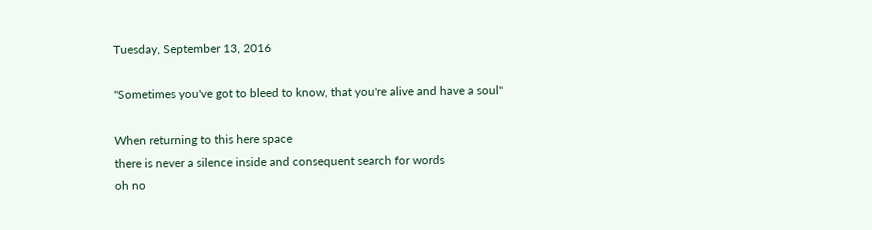Tuesday, September 13, 2016

"Sometimes you've got to bleed to know, that you're alive and have a soul"

When returning to this here space
there is never a silence inside and consequent search for words
oh no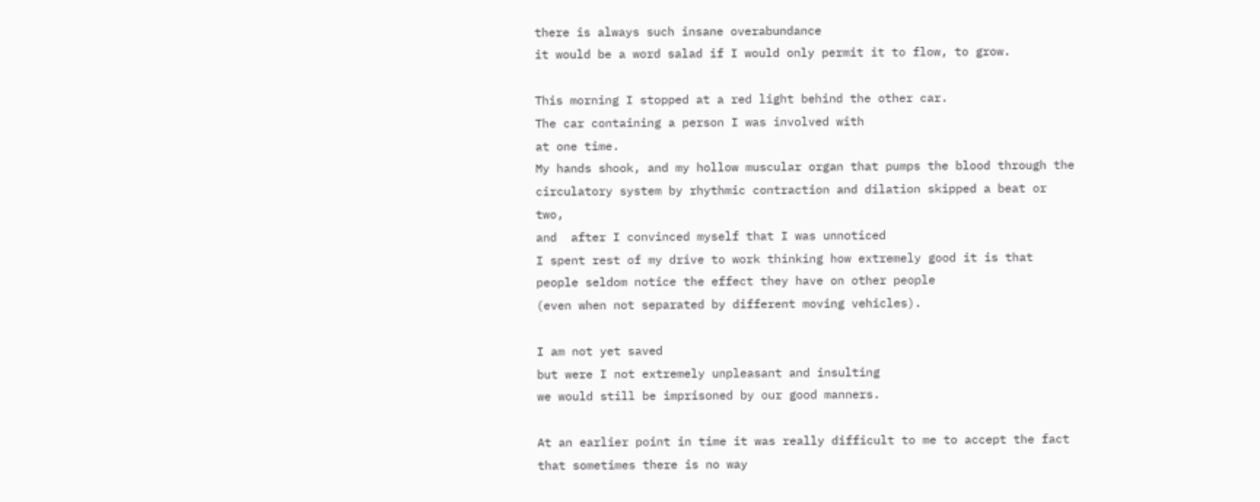there is always such insane overabundance
it would be a word salad if I would only permit it to flow, to grow.

This morning I stopped at a red light behind the other car.
The car containing a person I was involved with
at one time.
My hands shook, and my hollow muscular organ that pumps the blood through the circulatory system by rhythmic contraction and dilation skipped a beat or two,
and  after I convinced myself that I was unnoticed
I spent rest of my drive to work thinking how extremely good it is that people seldom notice the effect they have on other people
(even when not separated by different moving vehicles).

I am not yet saved
but were I not extremely unpleasant and insulting
we would still be imprisoned by our good manners.

At an earlier point in time it was really difficult to me to accept the fact
that sometimes there is no way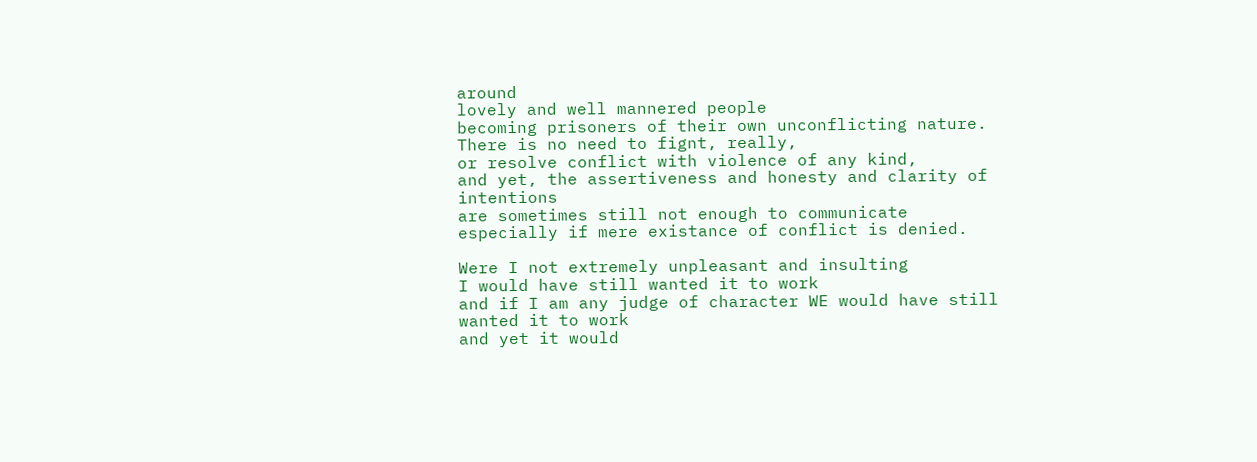around
lovely and well mannered people
becoming prisoners of their own unconflicting nature.
There is no need to fignt, really,
or resolve conflict with violence of any kind,
and yet, the assertiveness and honesty and clarity of intentions
are sometimes still not enough to communicate
especially if mere existance of conflict is denied.

Were I not extremely unpleasant and insulting
I would have still wanted it to work
and if I am any judge of character WE would have still wanted it to work
and yet it would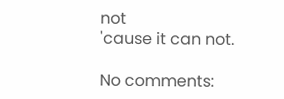not
'cause it can not.

No comments: